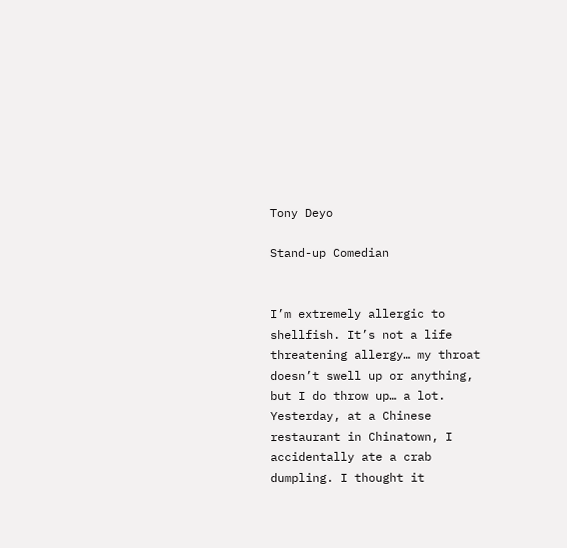Tony Deyo

Stand-up Comedian


I’m extremely allergic to shellfish. It’s not a life threatening allergy… my throat doesn’t swell up or anything, but I do throw up… a lot. Yesterday, at a Chinese restaurant in Chinatown, I accidentally ate a crab dumpling. I thought it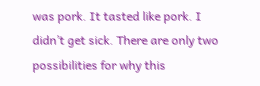was pork. It tasted like pork. I didn’t get sick. There are only two possibilities for why this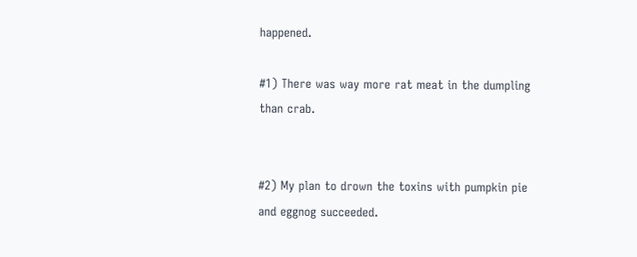happened.

#1) There was way more rat meat in the dumpling than crab.


#2) My plan to drown the toxins with pumpkin pie and eggnog succeeded.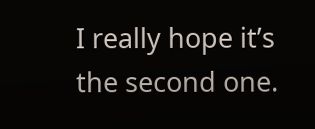I really hope it’s the second one.